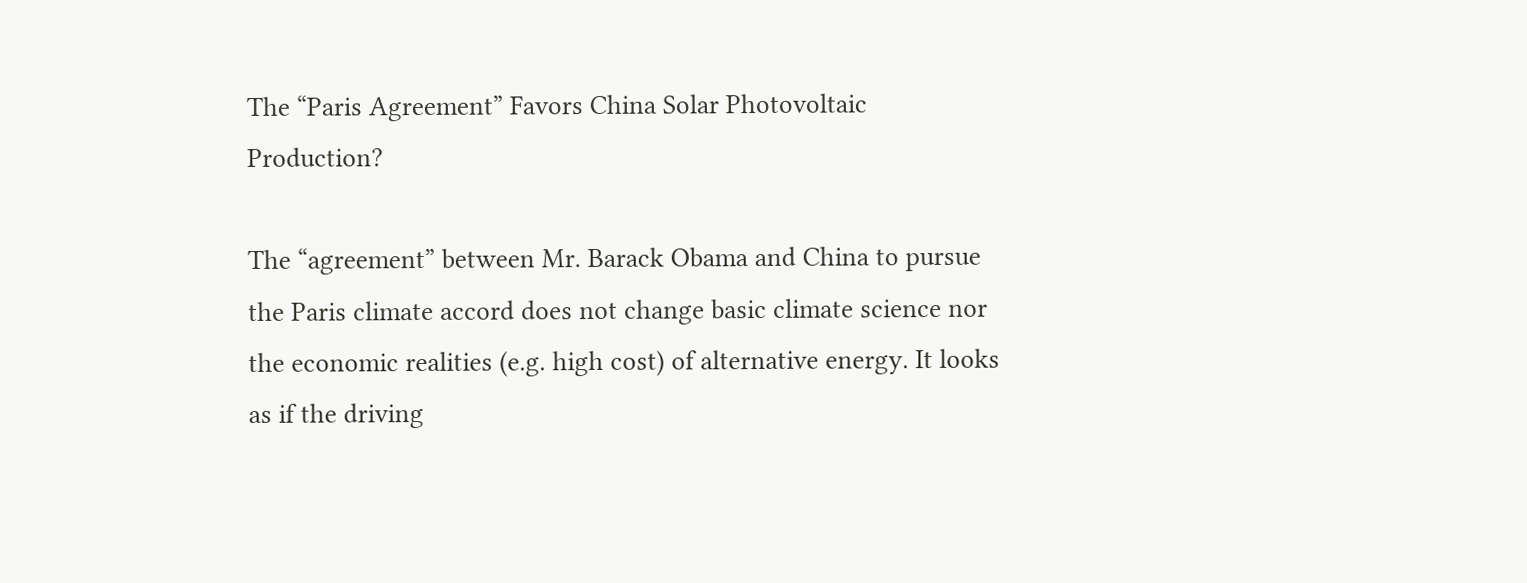The “Paris Agreement” Favors China Solar Photovoltaic Production?

The “agreement” between Mr. Barack Obama and China to pursue the Paris climate accord does not change basic climate science nor the economic realities (e.g. high cost) of alternative energy. It looks as if the driving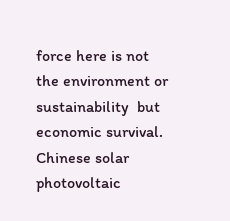force here is not the environment or sustainability  but economic survival. Chinese solar photovoltaic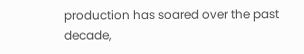production has soared over the past decade,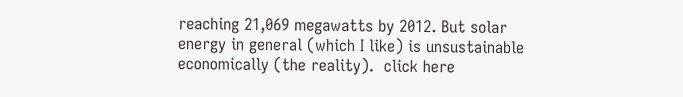reaching 21,069 megawatts by 2012. But solar energy in general (which I like) is unsustainable economically (the reality).  click here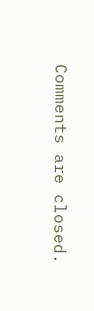Comments are closed.